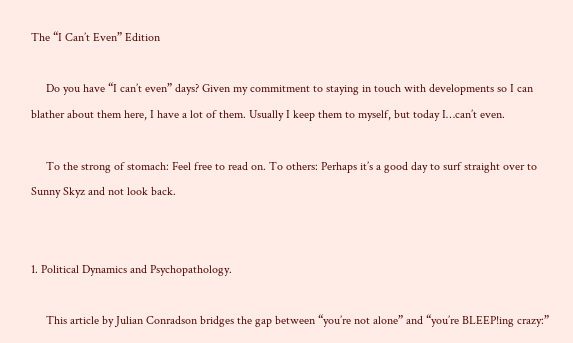The “I Can’t Even” Edition

     Do you have “I can’t even” days? Given my commitment to staying in touch with developments so I can blather about them here, I have a lot of them. Usually I keep them to myself, but today I…can’t even.

     To the strong of stomach: Feel free to read on. To others: Perhaps it’s a good day to surf straight over to Sunny Skyz and not look back.


1. Political Dynamics and Psychopathology.

     This article by Julian Conradson bridges the gap between “you’re not alone” and “you’re BLEEP!ing crazy:”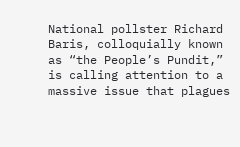National pollster Richard Baris, colloquially known as “the People’s Pundit,” is calling attention to a massive issue that plagues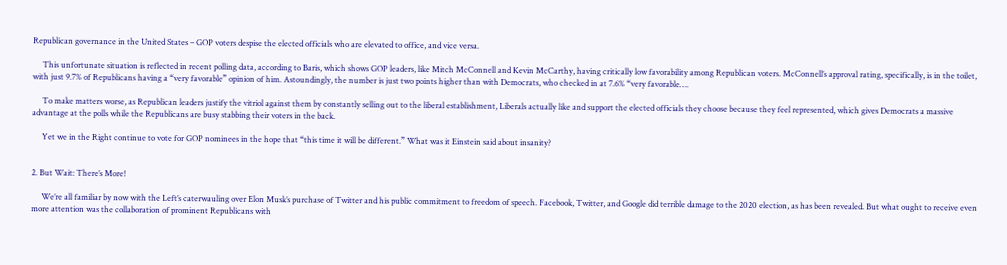Republican governance in the United States – GOP voters despise the elected officials who are elevated to office, and vice versa.

     This unfortunate situation is reflected in recent polling data, according to Baris, which shows GOP leaders, like Mitch McConnell and Kevin McCarthy, having critically low favorability among Republican voters. McConnell’s approval rating, specifically, is in the toilet, with just 9.7% of Republicans having a “very favorable” opinion of him. Astoundingly, the number is just two points higher than with Democrats, who checked in at 7.6% “very favorable….

     To make matters worse, as Republican leaders justify the vitriol against them by constantly selling out to the liberal establishment, Liberals actually like and support the elected officials they choose because they feel represented, which gives Democrats a massive advantage at the polls while the Republicans are busy stabbing their voters in the back.

     Yet we in the Right continue to vote for GOP nominees in the hope that “this time it will be different.” What was it Einstein said about insanity?


2. But Wait: There’s More!

     We’re all familiar by now with the Left’s caterwauling over Elon Musk’s purchase of Twitter and his public commitment to freedom of speech. Facebook, Twitter, and Google did terrible damage to the 2020 election, as has been revealed. But what ought to receive even more attention was the collaboration of prominent Republicans with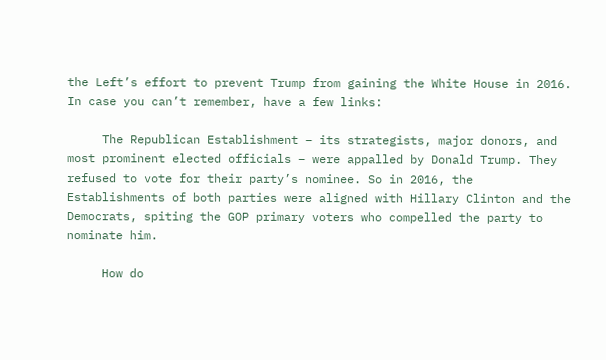the Left’s effort to prevent Trump from gaining the White House in 2016. In case you can’t remember, have a few links:

     The Republican Establishment – its strategists, major donors, and most prominent elected officials – were appalled by Donald Trump. They refused to vote for their party’s nominee. So in 2016, the Establishments of both parties were aligned with Hillary Clinton and the Democrats, spiting the GOP primary voters who compelled the party to nominate him.

     How do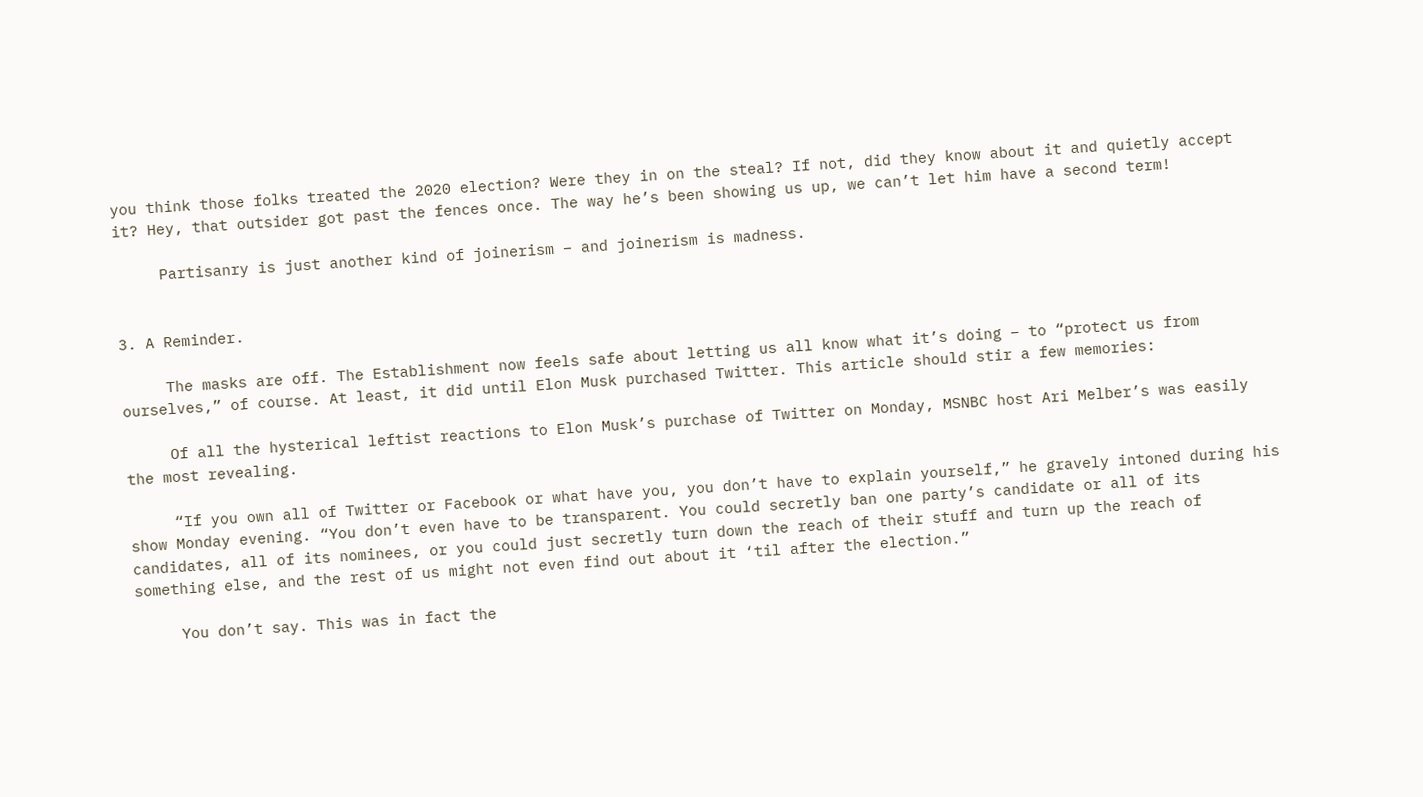you think those folks treated the 2020 election? Were they in on the steal? If not, did they know about it and quietly accept it? Hey, that outsider got past the fences once. The way he’s been showing us up, we can’t let him have a second term!

     Partisanry is just another kind of joinerism – and joinerism is madness.


3. A Reminder.

     The masks are off. The Establishment now feels safe about letting us all know what it’s doing – to “protect us from ourselves,” of course. At least, it did until Elon Musk purchased Twitter. This article should stir a few memories:

     Of all the hysterical leftist reactions to Elon Musk’s purchase of Twitter on Monday, MSNBC host Ari Melber’s was easily the most revealing.

     “If you own all of Twitter or Facebook or what have you, you don’t have to explain yourself,” he gravely intoned during his show Monday evening. “You don’t even have to be transparent. You could secretly ban one party’s candidate or all of its candidates, all of its nominees, or you could just secretly turn down the reach of their stuff and turn up the reach of something else, and the rest of us might not even find out about it ‘til after the election.”

     You don’t say. This was in fact the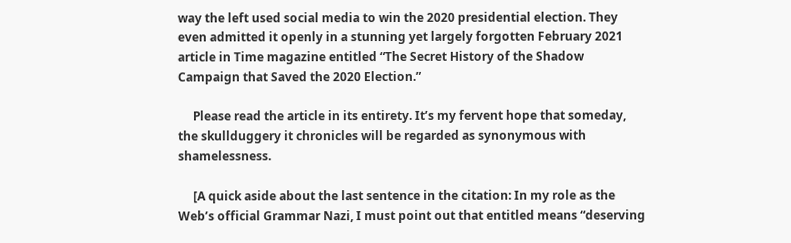way the left used social media to win the 2020 presidential election. They even admitted it openly in a stunning yet largely forgotten February 2021 article in Time magazine entitled “The Secret History of the Shadow Campaign that Saved the 2020 Election.”

     Please read the article in its entirety. It’s my fervent hope that someday, the skullduggery it chronicles will be regarded as synonymous with shamelessness.

     [A quick aside about the last sentence in the citation: In my role as the Web’s official Grammar Nazi, I must point out that entitled means “deserving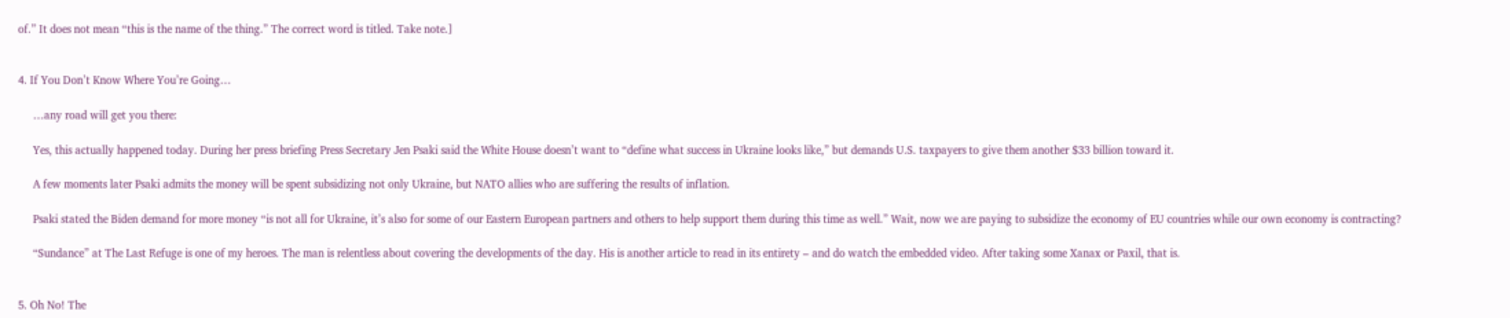of.” It does not mean “this is the name of the thing.” The correct word is titled. Take note.]


4. If You Don’t Know Where You’re Going…

     …any road will get you there:

     Yes, this actually happened today. During her press briefing Press Secretary Jen Psaki said the White House doesn’t want to “define what success in Ukraine looks like,” but demands U.S. taxpayers to give them another $33 billion toward it.

     A few moments later Psaki admits the money will be spent subsidizing not only Ukraine, but NATO allies who are suffering the results of inflation.

     Psaki stated the Biden demand for more money “is not all for Ukraine, it’s also for some of our Eastern European partners and others to help support them during this time as well.” Wait, now we are paying to subsidize the economy of EU countries while our own economy is contracting?

     “Sundance” at The Last Refuge is one of my heroes. The man is relentless about covering the developments of the day. His is another article to read in its entirety – and do watch the embedded video. After taking some Xanax or Paxil, that is.


5. Oh No! The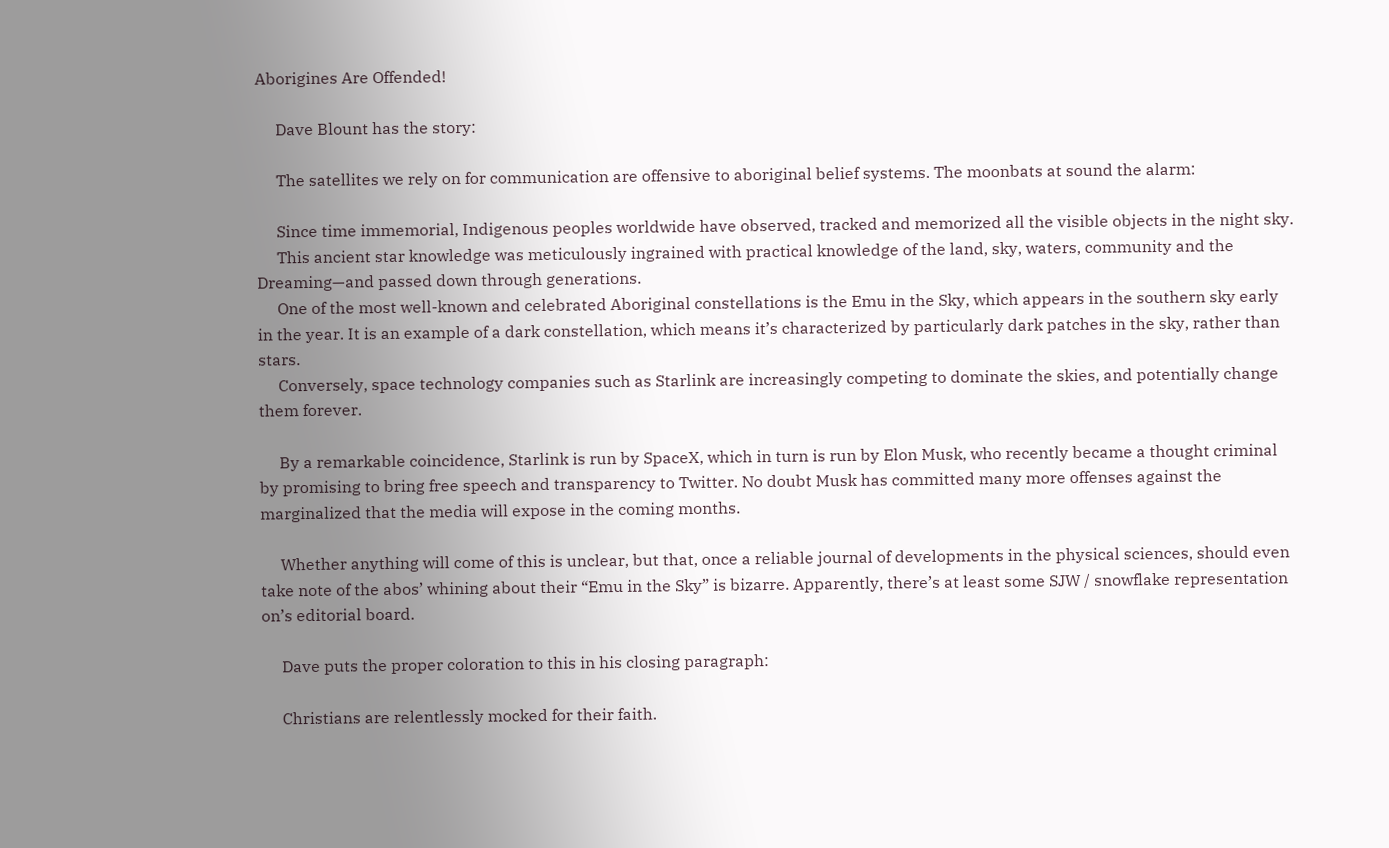Aborigines Are Offended!

     Dave Blount has the story:

     The satellites we rely on for communication are offensive to aboriginal belief systems. The moonbats at sound the alarm:

     Since time immemorial, Indigenous peoples worldwide have observed, tracked and memorized all the visible objects in the night sky.
     This ancient star knowledge was meticulously ingrained with practical knowledge of the land, sky, waters, community and the Dreaming—and passed down through generations.
     One of the most well-known and celebrated Aboriginal constellations is the Emu in the Sky, which appears in the southern sky early in the year. It is an example of a dark constellation, which means it’s characterized by particularly dark patches in the sky, rather than stars.
     Conversely, space technology companies such as Starlink are increasingly competing to dominate the skies, and potentially change them forever.

     By a remarkable coincidence, Starlink is run by SpaceX, which in turn is run by Elon Musk, who recently became a thought criminal by promising to bring free speech and transparency to Twitter. No doubt Musk has committed many more offenses against the marginalized that the media will expose in the coming months.

     Whether anything will come of this is unclear, but that, once a reliable journal of developments in the physical sciences, should even take note of the abos’ whining about their “Emu in the Sky” is bizarre. Apparently, there’s at least some SJW / snowflake representation on’s editorial board.

     Dave puts the proper coloration to this in his closing paragraph:

     Christians are relentlessly mocked for their faith.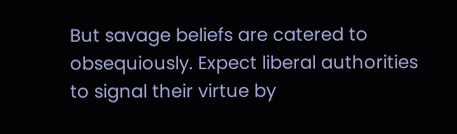But savage beliefs are catered to obsequiously. Expect liberal authorities to signal their virtue by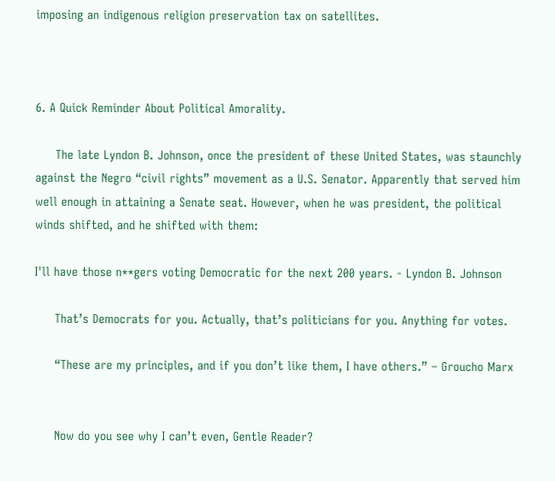imposing an indigenous religion preservation tax on satellites.



6. A Quick Reminder About Political Amorality.

     The late Lyndon B. Johnson, once the president of these United States, was staunchly against the Negro “civil rights” movement as a U.S. Senator. Apparently that served him well enough in attaining a Senate seat. However, when he was president, the political winds shifted, and he shifted with them:

I'll have those n**gers voting Democratic for the next 200 years. - Lyndon B. Johnson

     That’s Democrats for you. Actually, that’s politicians for you. Anything for votes.

     “These are my principles, and if you don’t like them, I have others.” – Groucho Marx


     Now do you see why I can’t even, Gentle Reader?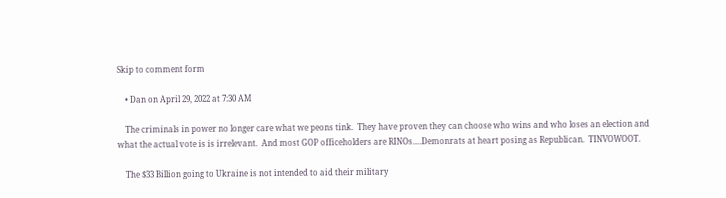Skip to comment form

    • Dan on April 29, 2022 at 7:30 AM

    The criminals in power no longer care what we peons tink.  They have proven they can choose who wins and who loses an election and what the actual vote is is irrelevant.  And most GOP officeholders are RINOs….Demonrats at heart posing as Republican.  TINVOWOOT.

    The $33 Billion going to Ukraine is not intended to aid their military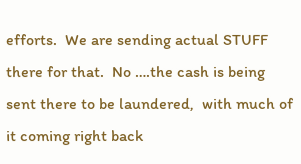efforts.  We are sending actual STUFF there for that.  No ….the cash is being sent there to be laundered,  with much of it coming right back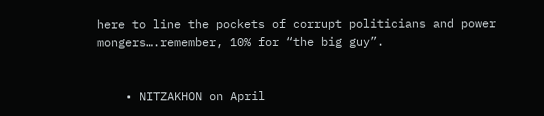here to line the pockets of corrupt politicians and power mongers….remember, 10% for “the big guy”.


    • NITZAKHON on April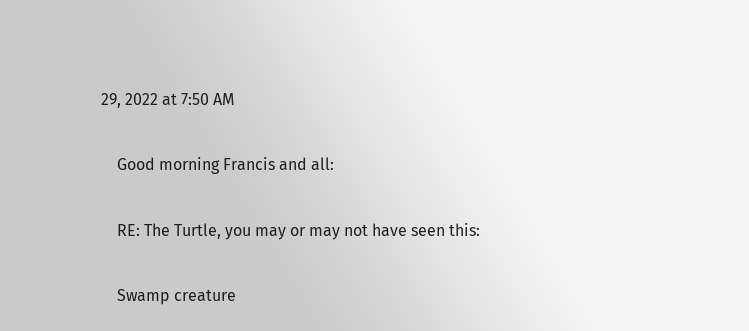29, 2022 at 7:50 AM

    Good morning Francis and all:

    RE: The Turtle, you may or may not have seen this:

    Swamp creature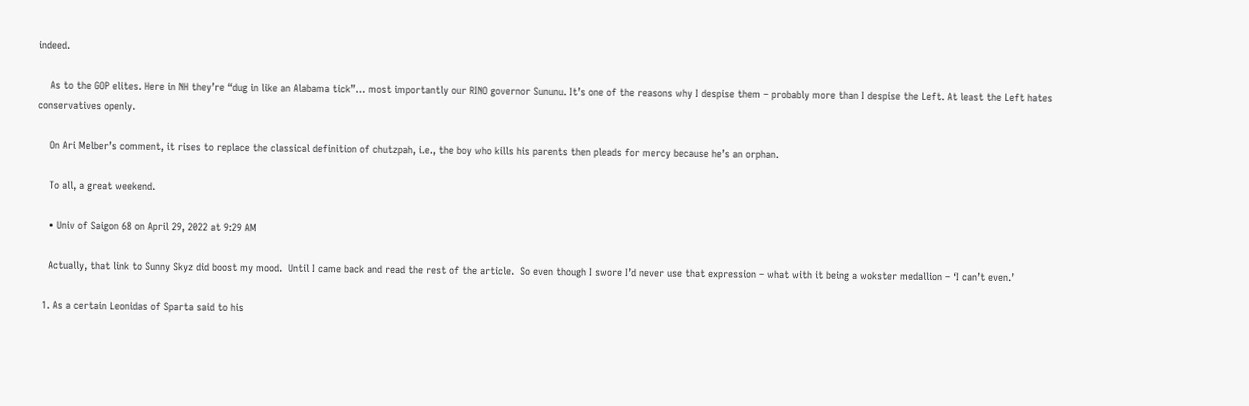indeed.

    As to the GOP elites. Here in NH they’re “dug in like an Alabama tick”… most importantly our RINO governor Sununu. It’s one of the reasons why I despise them – probably more than I despise the Left. At least the Left hates conservatives openly.

    On Ari Melber’s comment, it rises to replace the classical definition of chutzpah, i.e., the boy who kills his parents then pleads for mercy because he’s an orphan.

    To all, a great weekend.

    • Univ of Saigon 68 on April 29, 2022 at 9:29 AM

    Actually, that link to Sunny Skyz did boost my mood.  Until I came back and read the rest of the article.  So even though I swore I’d never use that expression – what with it being a wokster medallion – ‘I can’t even.’

  1. As a certain Leonidas of Sparta said to his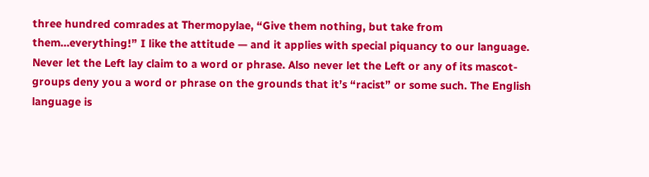three hundred comrades at Thermopylae, “Give them nothing, but take from them…everything!” I like the attitude — and it applies with special piquancy to our language. Never let the Left lay claim to a word or phrase. Also never let the Left or any of its mascot-groups deny you a word or phrase on the grounds that it’s “racist” or some such. The English language is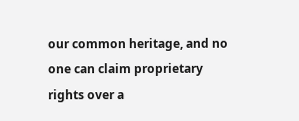our common heritage, and no one can claim proprietary rights over a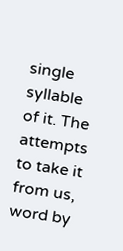single syllable of it. The attempts to take it from us, word by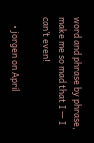word and phrase by phrase, make me so mad that I — I can’t even!

    • jorgen on April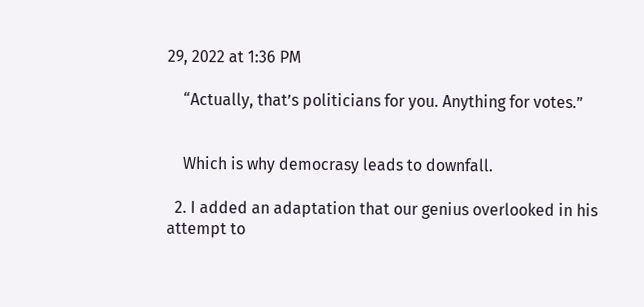29, 2022 at 1:36 PM

    “Actually, that’s politicians for you. Anything for votes.”


    Which is why democrasy leads to downfall.

  2. I added an adaptation that our genius overlooked in his attempt to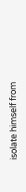isolate himself from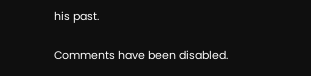his past.

Comments have been disabled.